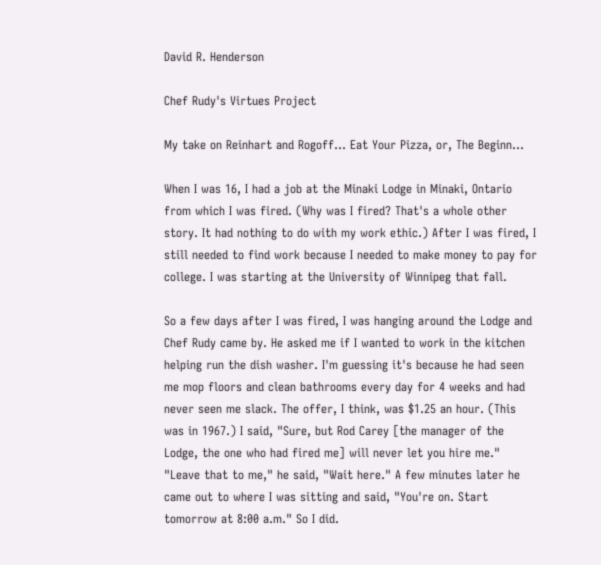David R. Henderson

Chef Rudy's Virtues Project

My take on Reinhart and Rogoff... Eat Your Pizza, or, The Beginn...

When I was 16, I had a job at the Minaki Lodge in Minaki, Ontario from which I was fired. (Why was I fired? That's a whole other story. It had nothing to do with my work ethic.) After I was fired, I still needed to find work because I needed to make money to pay for college. I was starting at the University of Winnipeg that fall.

So a few days after I was fired, I was hanging around the Lodge and Chef Rudy came by. He asked me if I wanted to work in the kitchen helping run the dish washer. I'm guessing it's because he had seen me mop floors and clean bathrooms every day for 4 weeks and had never seen me slack. The offer, I think, was $1.25 an hour. (This was in 1967.) I said, "Sure, but Rod Carey [the manager of the Lodge, the one who had fired me] will never let you hire me." "Leave that to me," he said, "Wait here." A few minutes later he came out to where I was sitting and said, "You're on. Start tomorrow at 8:00 a.m." So I did.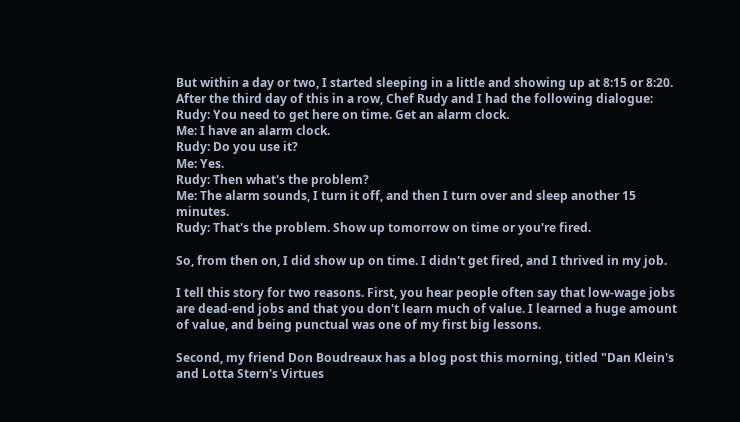But within a day or two, I started sleeping in a little and showing up at 8:15 or 8:20. After the third day of this in a row, Chef Rudy and I had the following dialogue:
Rudy: You need to get here on time. Get an alarm clock.
Me: I have an alarm clock.
Rudy: Do you use it?
Me: Yes.
Rudy: Then what's the problem?
Me: The alarm sounds, I turn it off, and then I turn over and sleep another 15 minutes.
Rudy: That's the problem. Show up tomorrow on time or you're fired.

So, from then on, I did show up on time. I didn't get fired, and I thrived in my job.

I tell this story for two reasons. First, you hear people often say that low-wage jobs are dead-end jobs and that you don't learn much of value. I learned a huge amount of value, and being punctual was one of my first big lessons.

Second, my friend Don Boudreaux has a blog post this morning, titled "Dan Klein's and Lotta Stern's Virtues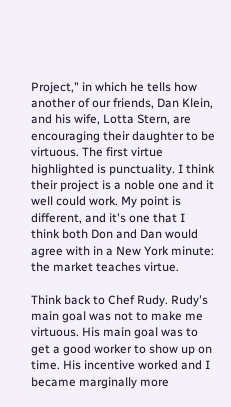Project," in which he tells how another of our friends, Dan Klein, and his wife, Lotta Stern, are encouraging their daughter to be virtuous. The first virtue highlighted is punctuality. I think their project is a noble one and it well could work. My point is different, and it's one that I think both Don and Dan would agree with in a New York minute: the market teaches virtue.

Think back to Chef Rudy. Rudy's main goal was not to make me virtuous. His main goal was to get a good worker to show up on time. His incentive worked and I became marginally more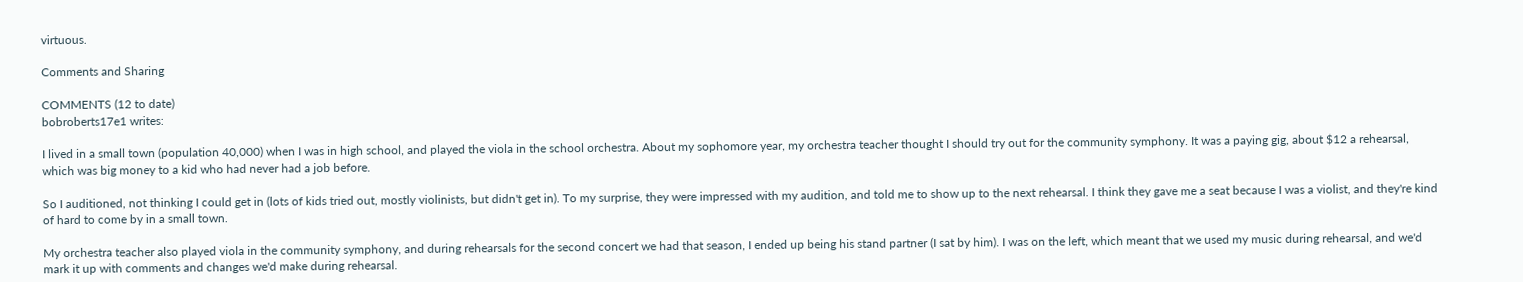virtuous.

Comments and Sharing

COMMENTS (12 to date)
bobroberts17e1 writes:

I lived in a small town (population 40,000) when I was in high school, and played the viola in the school orchestra. About my sophomore year, my orchestra teacher thought I should try out for the community symphony. It was a paying gig, about $12 a rehearsal, which was big money to a kid who had never had a job before.

So I auditioned, not thinking I could get in (lots of kids tried out, mostly violinists, but didn't get in). To my surprise, they were impressed with my audition, and told me to show up to the next rehearsal. I think they gave me a seat because I was a violist, and they're kind of hard to come by in a small town.

My orchestra teacher also played viola in the community symphony, and during rehearsals for the second concert we had that season, I ended up being his stand partner (I sat by him). I was on the left, which meant that we used my music during rehearsal, and we'd mark it up with comments and changes we'd make during rehearsal.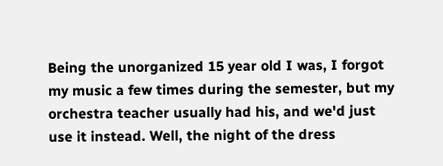Being the unorganized 15 year old I was, I forgot my music a few times during the semester, but my orchestra teacher usually had his, and we'd just use it instead. Well, the night of the dress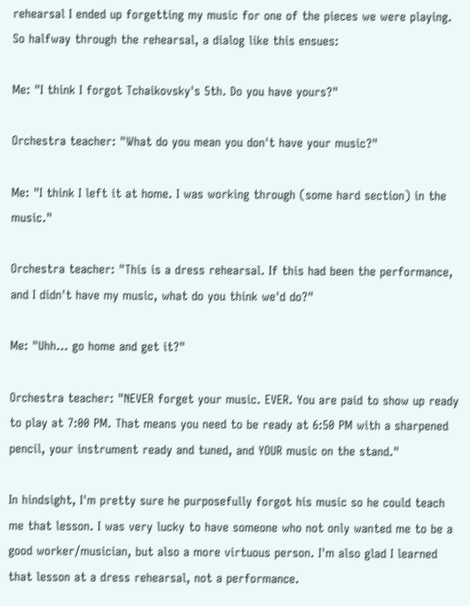rehearsal I ended up forgetting my music for one of the pieces we were playing. So halfway through the rehearsal, a dialog like this ensues:

Me: "I think I forgot Tchaikovsky's 5th. Do you have yours?"

Orchestra teacher: "What do you mean you don't have your music?"

Me: "I think I left it at home. I was working through (some hard section) in the music."

Orchestra teacher: "This is a dress rehearsal. If this had been the performance, and I didn't have my music, what do you think we'd do?"

Me: "Uhh... go home and get it?"

Orchestra teacher: "NEVER forget your music. EVER. You are paid to show up ready to play at 7:00 PM. That means you need to be ready at 6:50 PM with a sharpened pencil, your instrument ready and tuned, and YOUR music on the stand."

In hindsight, I'm pretty sure he purposefully forgot his music so he could teach me that lesson. I was very lucky to have someone who not only wanted me to be a good worker/musician, but also a more virtuous person. I'm also glad I learned that lesson at a dress rehearsal, not a performance.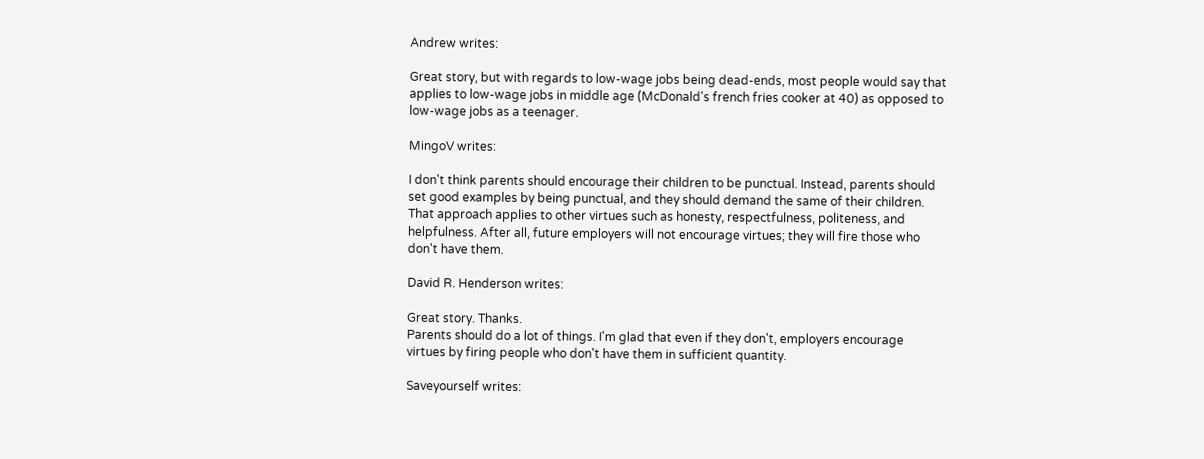Andrew writes:

Great story, but with regards to low-wage jobs being dead-ends, most people would say that applies to low-wage jobs in middle age (McDonald's french fries cooker at 40) as opposed to low-wage jobs as a teenager.

MingoV writes:

I don't think parents should encourage their children to be punctual. Instead, parents should set good examples by being punctual, and they should demand the same of their children. That approach applies to other virtues such as honesty, respectfulness, politeness, and helpfulness. After all, future employers will not encourage virtues; they will fire those who don't have them.

David R. Henderson writes:

Great story. Thanks.
Parents should do a lot of things. I'm glad that even if they don't, employers encourage virtues by firing people who don't have them in sufficient quantity.

Saveyourself writes: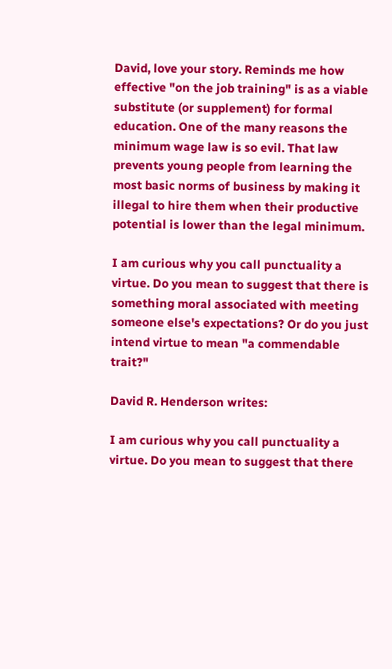David, love your story. Reminds me how effective "on the job training" is as a viable substitute (or supplement) for formal education. One of the many reasons the minimum wage law is so evil. That law prevents young people from learning the most basic norms of business by making it illegal to hire them when their productive potential is lower than the legal minimum.

I am curious why you call punctuality a virtue. Do you mean to suggest that there is something moral associated with meeting someone else's expectations? Or do you just intend virtue to mean "a commendable trait?"

David R. Henderson writes:

I am curious why you call punctuality a virtue. Do you mean to suggest that there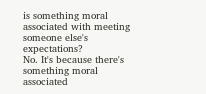is something moral associated with meeting someone else's expectations?
No. It's because there's something moral associated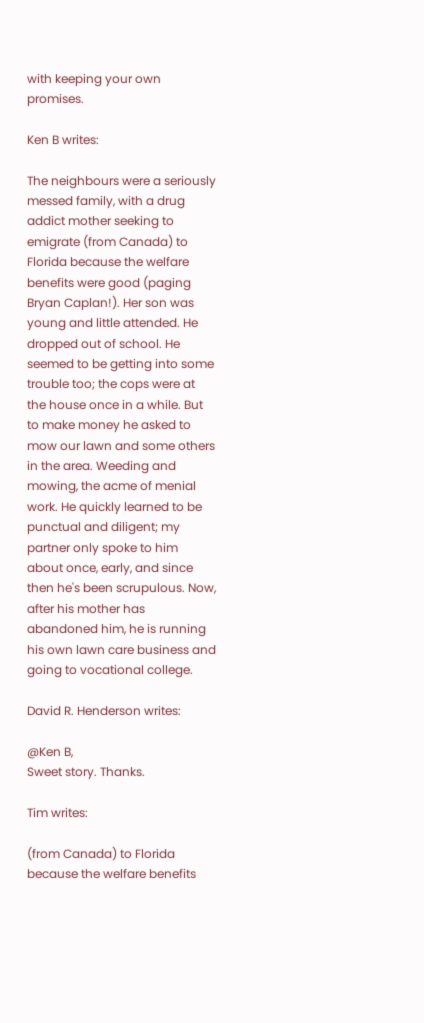with keeping your own promises.

Ken B writes:

The neighbours were a seriously messed family, with a drug addict mother seeking to emigrate (from Canada) to Florida because the welfare benefits were good (paging Bryan Caplan!). Her son was young and little attended. He dropped out of school. He seemed to be getting into some trouble too; the cops were at the house once in a while. But to make money he asked to mow our lawn and some others in the area. Weeding and mowing, the acme of menial work. He quickly learned to be punctual and diligent; my partner only spoke to him about once, early, and since then he's been scrupulous. Now, after his mother has abandoned him, he is running his own lawn care business and going to vocational college.

David R. Henderson writes:

@Ken B,
Sweet story. Thanks.

Tim writes:

(from Canada) to Florida because the welfare benefits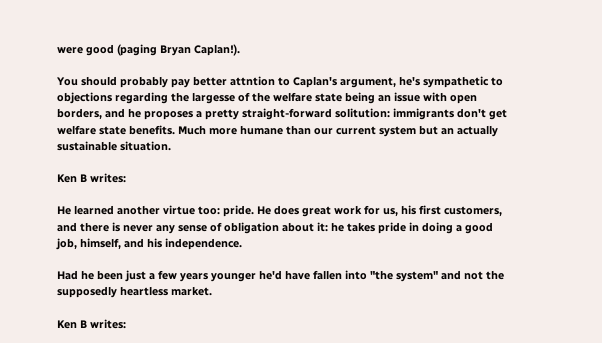were good (paging Bryan Caplan!).

You should probably pay better attntion to Caplan's argument, he's sympathetic to objections regarding the largesse of the welfare state being an issue with open borders, and he proposes a pretty straight-forward solitution: immigrants don't get welfare state benefits. Much more humane than our current system but an actually sustainable situation.

Ken B writes:

He learned another virtue too: pride. He does great work for us, his first customers, and there is never any sense of obligation about it: he takes pride in doing a good job, himself, and his independence.

Had he been just a few years younger he'd have fallen into "the system" and not the supposedly heartless market.

Ken B writes: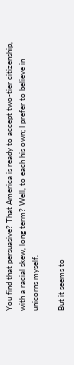You find that persuasive? That America is ready to accept two-tier citizenship, with a racial skew, long term? Well, to each his own; I prefer to believe in unicorns myself.

But it seems to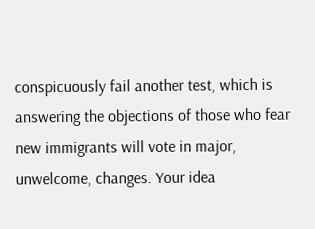conspicuously fail another test, which is answering the objections of those who fear new immigrants will vote in major, unwelcome, changes. Your idea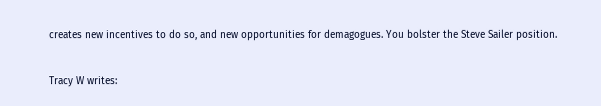creates new incentives to do so, and new opportunities for demagogues. You bolster the Steve Sailer position.

Tracy W writes: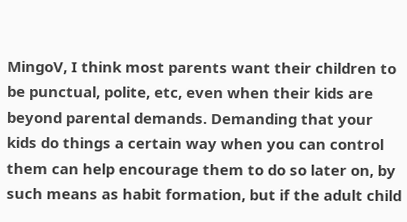MingoV, I think most parents want their children to be punctual, polite, etc, even when their kids are beyond parental demands. Demanding that your kids do things a certain way when you can control them can help encourage them to do so later on, by such means as habit formation, but if the adult child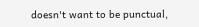doesn't want to be punctual,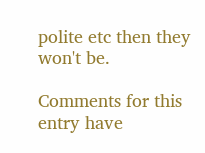polite etc then they won't be.

Comments for this entry have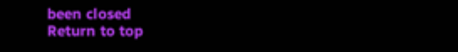been closed
Return to top